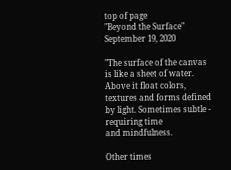top of page
"Beyond the Surface"
September 19, 2020

"The surface of the canvas is like a sheet of water.
Above it float colors, textures and forms defined by light. Sometimes subtle - requiring time
and mindfulness.

Other times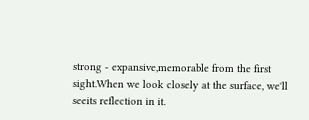strong - expansive,memorable from the first sight.When we look closely at the surface, we'll seeits reflection in it.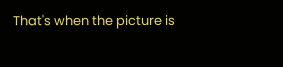That's when the picture is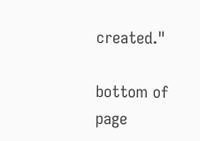created."

bottom of page